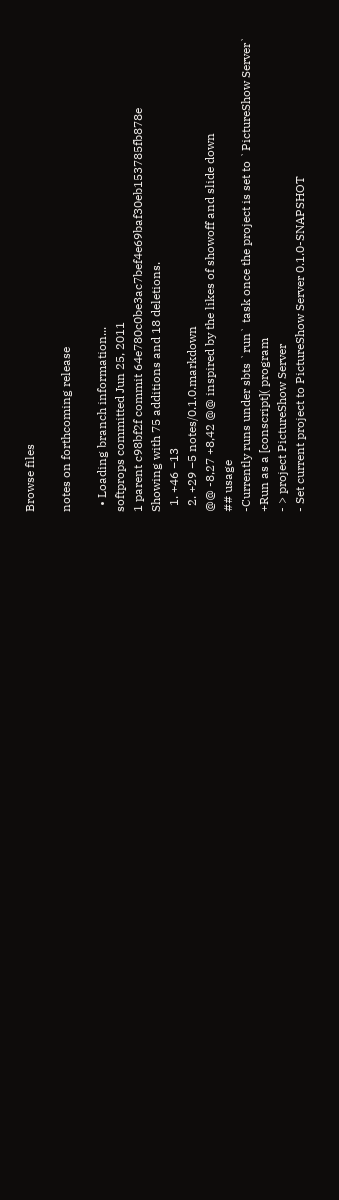Browse files

notes on forthcoming release

  • Loading branch information...
softprops committed Jun 25, 2011
1 parent c98bf2f commit 64e780c0be3ac7bef4e69baf30eb153785fb878e
Showing with 75 additions and 18 deletions.
  1. +46 −13
  2. +29 −5 notes/0.1.0.markdown
@@ -8,27 +8,42 @@ inspired by the likes of showoff and slide down
## usage
-Currently runs under sbts `run` task once the project is set to `PictureShow Server`
+Run as a [conscript]( program
- > project PictureShow Server
- Set current project to PictureShow Server 0.1.0-SNAPSHOT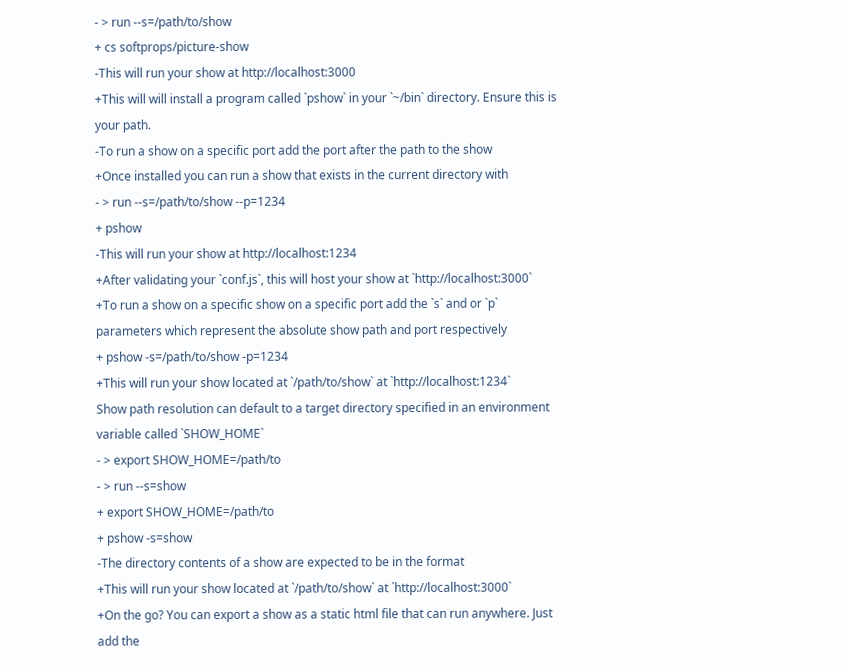- > run --s=/path/to/show
+ cs softprops/picture-show
-This will run your show at http://localhost:3000
+This will will install a program called `pshow` in your `~/bin` directory. Ensure this is your path.
-To run a show on a specific port add the port after the path to the show
+Once installed you can run a show that exists in the current directory with
- > run --s=/path/to/show --p=1234
+ pshow
-This will run your show at http://localhost:1234
+After validating your `conf.js`, this will host your show at `http://localhost:3000`
+To run a show on a specific show on a specific port add the `s` and or `p` parameters which represent the absolute show path and port respectively
+ pshow -s=/path/to/show -p=1234
+This will run your show located at `/path/to/show` at `http://localhost:1234`
Show path resolution can default to a target directory specified in an environment variable called `SHOW_HOME`
- > export SHOW_HOME=/path/to
- > run --s=show
+ export SHOW_HOME=/path/to
+ pshow -s=show
-The directory contents of a show are expected to be in the format
+This will run your show located at `/path/to/show` at `http://localhost:3000`
+On the go? You can export a show as a static html file that can run anywhere. Just add the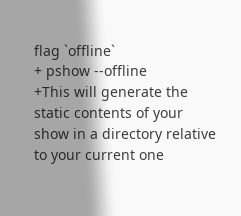flag `offline`
+ pshow --offline
+This will generate the static contents of your show in a directory relative to your current one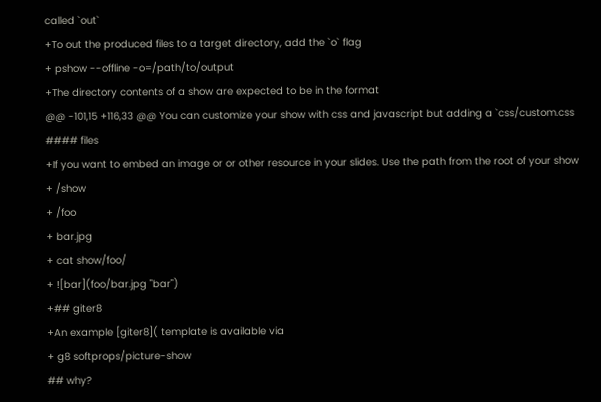called `out`
+To out the produced files to a target directory, add the `o` flag
+ pshow --offline -o=/path/to/output
+The directory contents of a show are expected to be in the format
@@ -101,15 +116,33 @@ You can customize your show with css and javascript but adding a `css/custom.css
#### files
+If you want to embed an image or or other resource in your slides. Use the path from the root of your show
+ /show
+ /foo
+ bar.jpg
+ cat show/foo/
+ ![bar](foo/bar.jpg "bar")
+## giter8
+An example [giter8]( template is available via
+ g8 softprops/picture-show
## why?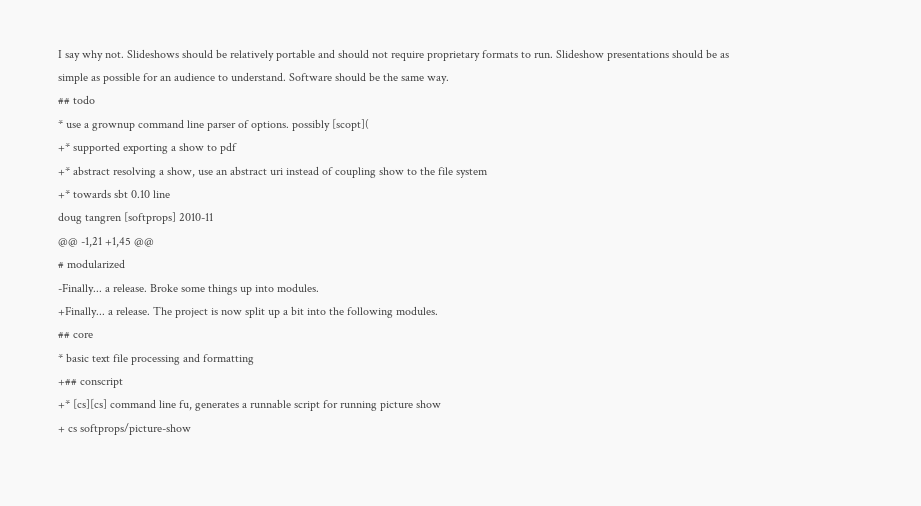I say why not. Slideshows should be relatively portable and should not require proprietary formats to run. Slideshow presentations should be as simple as possible for an audience to understand. Software should be the same way.
## todo
* use a grownup command line parser of options. possibly [scopt](
+* supported exporting a show to pdf
+* abstract resolving a show, use an abstract uri instead of coupling show to the file system
+* towards sbt 0.10 line
doug tangren [softprops] 2010-11
@@ -1,21 +1,45 @@
# modularized
-Finally... a release. Broke some things up into modules.
+Finally... a release. The project is now split up a bit into the following modules.
## core
* basic text file processing and formatting
+## conscript
+* [cs][cs] command line fu, generates a runnable script for running picture show
+ cs softprops/picture-show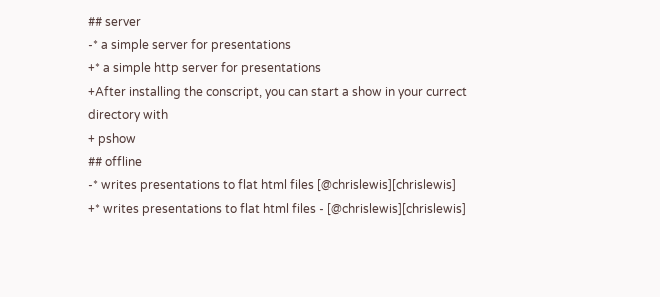## server
-* a simple server for presentations
+* a simple http server for presentations
+After installing the conscript, you can start a show in your currect directory with
+ pshow
## offline
-* writes presentations to flat html files [@chrislewis][chrislewis]
+* writes presentations to flat html files - [@chrislewis][chrislewis]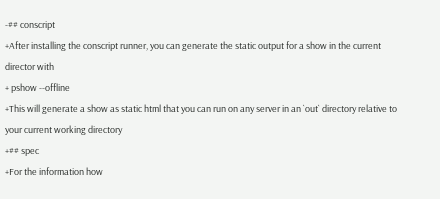-## conscript
+After installing the conscript runner, you can generate the static output for a show in the current director with
+ pshow --offline
+This will generate a show as static html that you can run on any server in an `out` directory relative to your current working directory
+## spec
+For the information how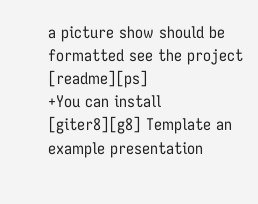a picture show should be formatted see the project [readme][ps]
+You can install [giter8][g8] Template an example presentation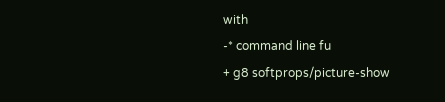with
-* command line fu
+ g8 softprops/picture-show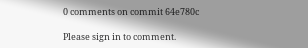0 comments on commit 64e780c

Please sign in to comment.